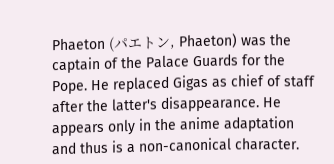Phaeton (パエトン, Phaeton) was the captain of the Palace Guards for the Pope. He replaced Gigas as chief of staff after the latter's disappearance. He appears only in the anime adaptation and thus is a non-canonical character.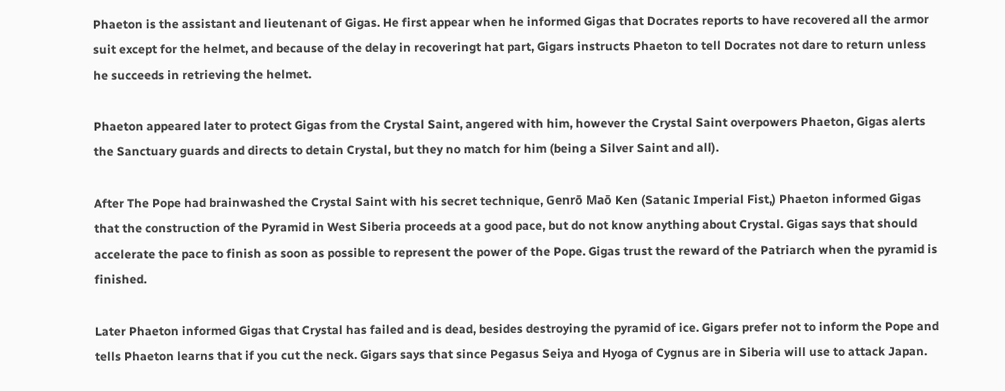Phaeton is the assistant and lieutenant of Gigas. He first appear when he informed Gigas that Docrates reports to have recovered all the armor suit except for the helmet, and because of the delay in recoveringt hat part, Gigars instructs Phaeton to tell Docrates not dare to return unless he succeeds in retrieving the helmet.

Phaeton appeared later to protect Gigas from the Crystal Saint, angered with him, however the Crystal Saint overpowers Phaeton, Gigas alerts the Sanctuary guards and directs to detain Crystal, but they no match for him (being a Silver Saint and all).

After The Pope had brainwashed the Crystal Saint with his secret technique, Genrō Maō Ken (Satanic Imperial Fist,) Phaeton informed Gigas that the construction of the Pyramid in West Siberia proceeds at a good pace, but do not know anything about Crystal. Gigas says that should accelerate the pace to finish as soon as possible to represent the power of the Pope. Gigas trust the reward of the Patriarch when the pyramid is finished.

Later Phaeton informed Gigas that Crystal has failed and is dead, besides destroying the pyramid of ice. Gigars prefer not to inform the Pope and tells Phaeton learns that if you cut the neck. Gigars says that since Pegasus Seiya and Hyoga of Cygnus are in Siberia will use to attack Japan.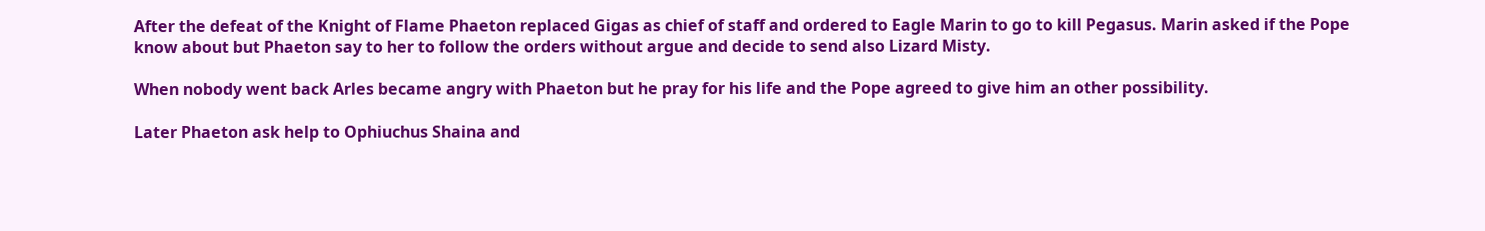After the defeat of the Knight of Flame Phaeton replaced Gigas as chief of staff and ordered to Eagle Marin to go to kill Pegasus. Marin asked if the Pope know about but Phaeton say to her to follow the orders without argue and decide to send also Lizard Misty.

When nobody went back Arles became angry with Phaeton but he pray for his life and the Pope agreed to give him an other possibility.

Later Phaeton ask help to Ophiuchus Shaina and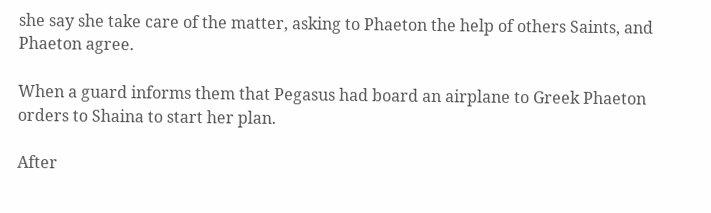she say she take care of the matter, asking to Phaeton the help of others Saints, and Phaeton agree.

When a guard informs them that Pegasus had board an airplane to Greek Phaeton orders to Shaina to start her plan.

After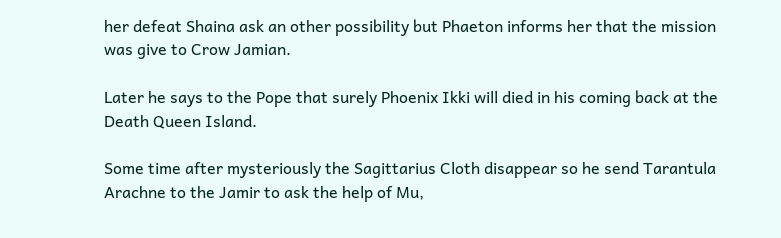her defeat Shaina ask an other possibility but Phaeton informs her that the mission was give to Crow Jamian.

Later he says to the Pope that surely Phoenix Ikki will died in his coming back at the Death Queen Island.

Some time after mysteriously the Sagittarius Cloth disappear so he send Tarantula Arachne to the Jamir to ask the help of Mu,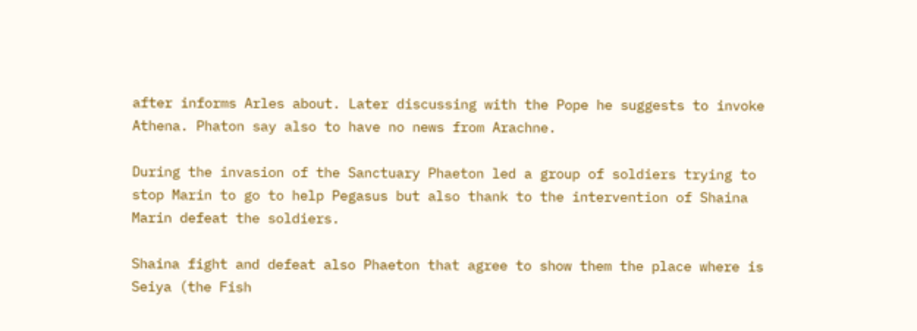after informs Arles about. Later discussing with the Pope he suggests to invoke Athena. Phaton say also to have no news from Arachne.

During the invasion of the Sanctuary Phaeton led a group of soldiers trying to stop Marin to go to help Pegasus but also thank to the intervention of Shaina Marin defeat the soldiers.

Shaina fight and defeat also Phaeton that agree to show them the place where is Seiya (the Fish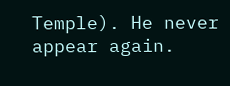Temple). He never appear again.